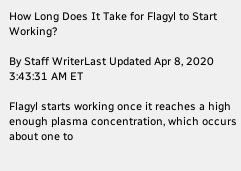How Long Does It Take for Flagyl to Start Working?

By Staff WriterLast Updated Apr 8, 2020 3:43:31 AM ET

Flagyl starts working once it reaches a high enough plasma concentration, which occurs about one to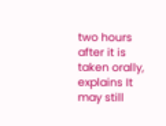two hours after it is taken orally, explains It may still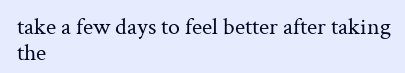take a few days to feel better after taking the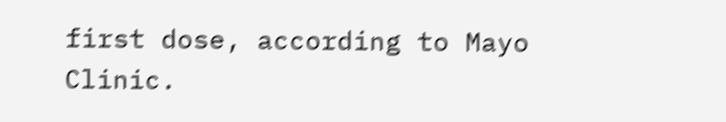first dose, according to Mayo Clinic.